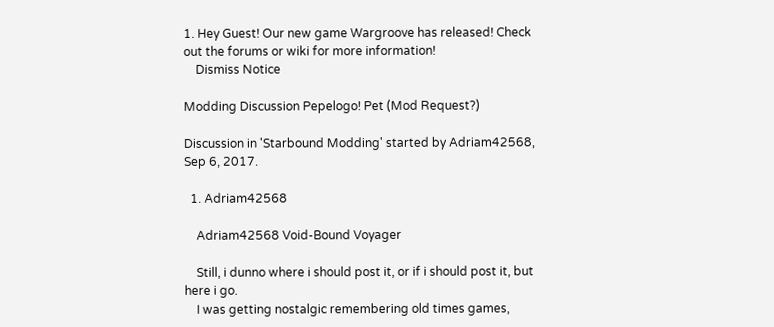1. Hey Guest! Our new game Wargroove has released! Check out the forums or wiki for more information!
    Dismiss Notice

Modding Discussion Pepelogo! Pet (Mod Request?)

Discussion in 'Starbound Modding' started by Adriam42568, Sep 6, 2017.

  1. Adriam42568

    Adriam42568 Void-Bound Voyager

    Still, i dunno where i should post it, or if i should post it, but here i go.
    I was getting nostalgic remembering old times games,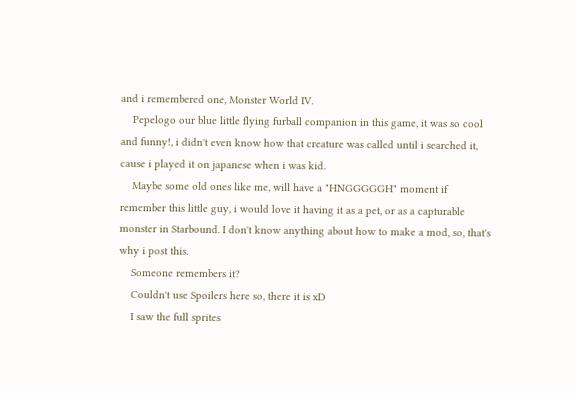and i remembered one, Monster World IV.
    Pepelogo our blue little flying furball companion in this game, it was so cool and funny!, i didn't even know how that creature was called until i searched it, cause i played it on japanese when i was kid.
    Maybe some old ones like me, will have a "HNGGGGGH" moment if remember this little guy, i would love it having it as a pet, or as a capturable monster in Starbound. I don't know anything about how to make a mod, so, that's why i post this.
    Someone remembers it?
    Couldn't use Spoilers here so, there it is xD
    I saw the full sprites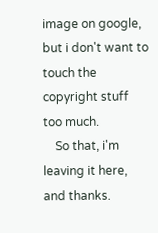image on google, but i don't want to touch the copyright stuff too much.
    So that, i'm leaving it here, and thanks.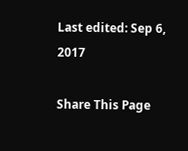Last edited: Sep 6, 2017

Share This Page